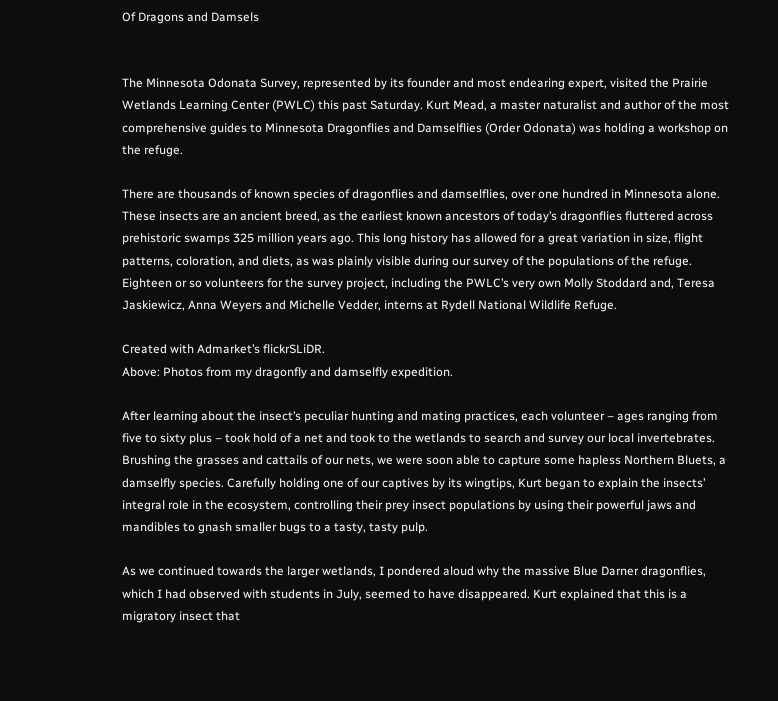Of Dragons and Damsels


The Minnesota Odonata Survey, represented by its founder and most endearing expert, visited the Prairie Wetlands Learning Center (PWLC) this past Saturday. Kurt Mead, a master naturalist and author of the most comprehensive guides to Minnesota Dragonflies and Damselflies (Order Odonata) was holding a workshop on the refuge.

There are thousands of known species of dragonflies and damselflies, over one hundred in Minnesota alone. These insects are an ancient breed, as the earliest known ancestors of today’s dragonflies fluttered across prehistoric swamps 325 million years ago. This long history has allowed for a great variation in size, flight patterns, coloration, and diets, as was plainly visible during our survey of the populations of the refuge. Eighteen or so volunteers for the survey project, including the PWLC’s very own Molly Stoddard and, Teresa Jaskiewicz, Anna Weyers and Michelle Vedder, interns at Rydell National Wildlife Refuge.

Created with Admarket’s flickrSLiDR.
Above: Photos from my dragonfly and damselfly expedition.

After learning about the insect’s peculiar hunting and mating practices, each volunteer – ages ranging from five to sixty plus – took hold of a net and took to the wetlands to search and survey our local invertebrates. Brushing the grasses and cattails of our nets, we were soon able to capture some hapless Northern Bluets, a damselfly species. Carefully holding one of our captives by its wingtips, Kurt began to explain the insects’ integral role in the ecosystem, controlling their prey insect populations by using their powerful jaws and mandibles to gnash smaller bugs to a tasty, tasty pulp.

As we continued towards the larger wetlands, I pondered aloud why the massive Blue Darner dragonflies, which I had observed with students in July, seemed to have disappeared. Kurt explained that this is a migratory insect that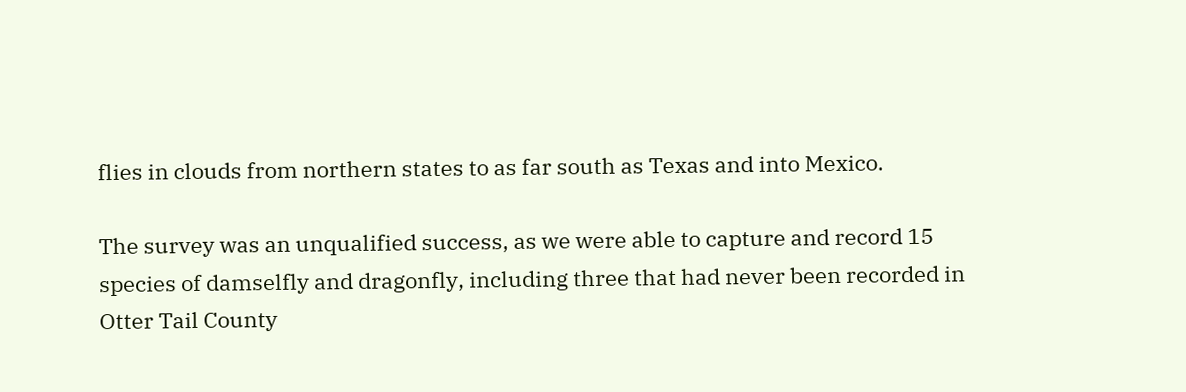flies in clouds from northern states to as far south as Texas and into Mexico.

The survey was an unqualified success, as we were able to capture and record 15 species of damselfly and dragonfly, including three that had never been recorded in Otter Tail County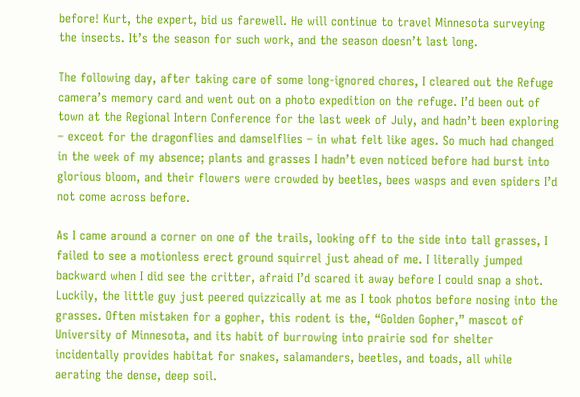before! Kurt, the expert, bid us farewell. He will continue to travel Minnesota surveying the insects. It’s the season for such work, and the season doesn’t last long.

The following day, after taking care of some long-ignored chores, I cleared out the Refuge camera’s memory card and went out on a photo expedition on the refuge. I’d been out of town at the Regional Intern Conference for the last week of July, and hadn’t been exploring – exceot for the dragonflies and damselflies – in what felt like ages. So much had changed in the week of my absence; plants and grasses I hadn’t even noticed before had burst into glorious bloom, and their flowers were crowded by beetles, bees wasps and even spiders I’d not come across before.

As I came around a corner on one of the trails, looking off to the side into tall grasses, I failed to see a motionless erect ground squirrel just ahead of me. I literally jumped backward when I did see the critter, afraid I’d scared it away before I could snap a shot. Luckily, the little guy just peered quizzically at me as I took photos before nosing into the grasses. Often mistaken for a gopher, this rodent is the, “Golden Gopher,” mascot of University of Minnesota, and its habit of burrowing into prairie sod for shelter incidentally provides habitat for snakes, salamanders, beetles, and toads, all while aerating the dense, deep soil.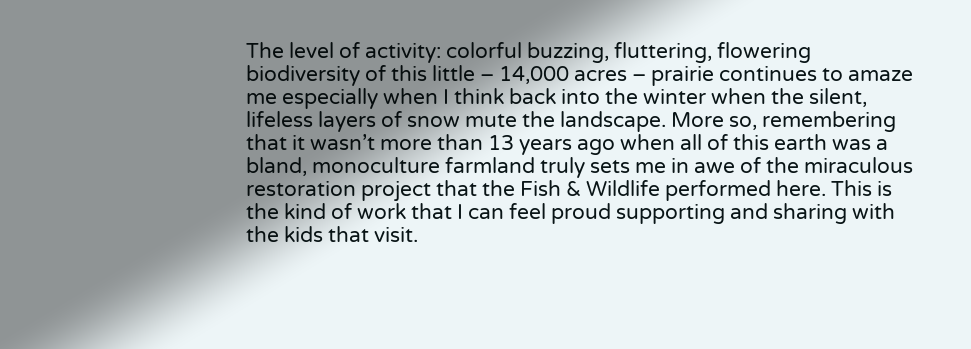The level of activity: colorful buzzing, fluttering, flowering biodiversity of this little – 14,000 acres – prairie continues to amaze me especially when I think back into the winter when the silent, lifeless layers of snow mute the landscape. More so, remembering that it wasn’t more than 13 years ago when all of this earth was a bland, monoculture farmland truly sets me in awe of the miraculous restoration project that the Fish & Wildlife performed here. This is the kind of work that I can feel proud supporting and sharing with the kids that visit.